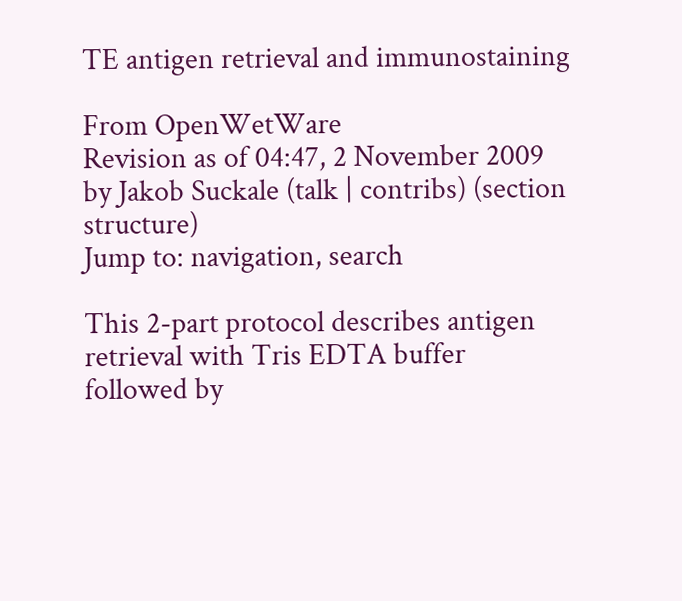TE antigen retrieval and immunostaining

From OpenWetWare
Revision as of 04:47, 2 November 2009 by Jakob Suckale (talk | contribs) (section structure)
Jump to: navigation, search

This 2-part protocol describes antigen retrieval with Tris EDTA buffer followed by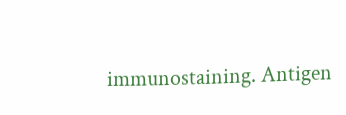immunostaining. Antigen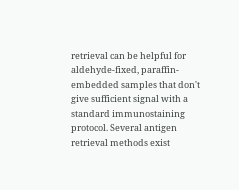retrieval can be helpful for aldehyde-fixed, paraffin-embedded samples that don't give sufficient signal with a standard immunostaining protocol. Several antigen retrieval methods exist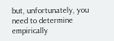but, unfortunately, you need to determine empirically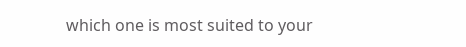which one is most suited to your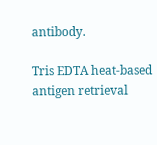antibody.

Tris EDTA heat-based antigen retrieval